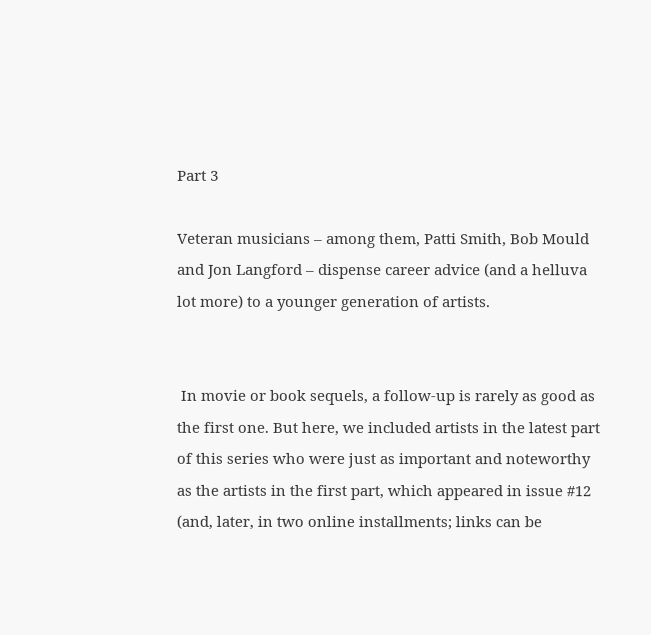Part 3

Veteran musicians – among them, Patti Smith, Bob Mould and Jon Langford – dispense career advice (and a helluva lot more) to a younger generation of artists.


 In movie or book sequels, a follow-up is rarely as good as the first one. But here, we included artists in the latest part of this series who were just as important and noteworthy as the artists in the first part, which appeared in issue #12 (and, later, in two online installments; links can be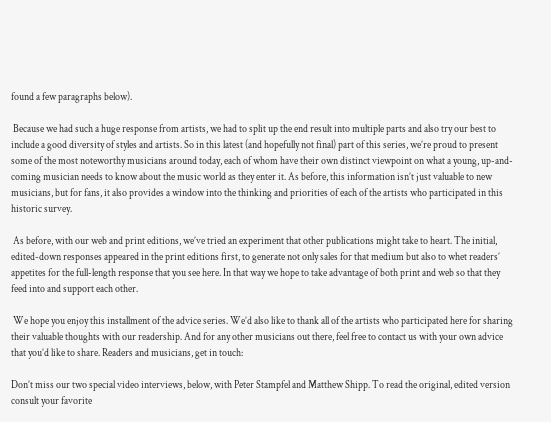found a few paragraphs below).

 Because we had such a huge response from artists, we had to split up the end result into multiple parts and also try our best to include a good diversity of styles and artists. So in this latest (and hopefully not final) part of this series, we’re proud to present some of the most noteworthy musicians around today, each of whom have their own distinct viewpoint on what a young, up-and-coming musician needs to know about the music world as they enter it. As before, this information isn’t just valuable to new musicians, but for fans, it also provides a window into the thinking and priorities of each of the artists who participated in this historic survey.

 As before, with our web and print editions, we’ve tried an experiment that other publications might take to heart. The initial, edited-down responses appeared in the print editions first, to generate not only sales for that medium but also to whet readers’ appetites for the full-length response that you see here. In that way we hope to take advantage of both print and web so that they feed into and support each other.

 We hope you enjoy this installment of the advice series. We’d also like to thank all of the artists who participated here for sharing their valuable thoughts with our readership. And for any other musicians out there, feel free to contact us with your own advice that you’d like to share. Readers and musicians, get in touch:

Don’t miss our two special video interviews, below, with Peter Stampfel and Matthew Shipp. To read the original, edited version consult your favorite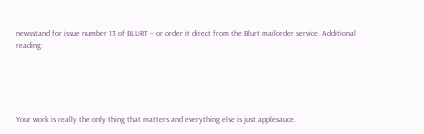newsstand for issue number 13 of BLURT – or order it direct from the Blurt mailorder service. Additional reading:





Your work is really the only thing that matters and everything else is just applesauce.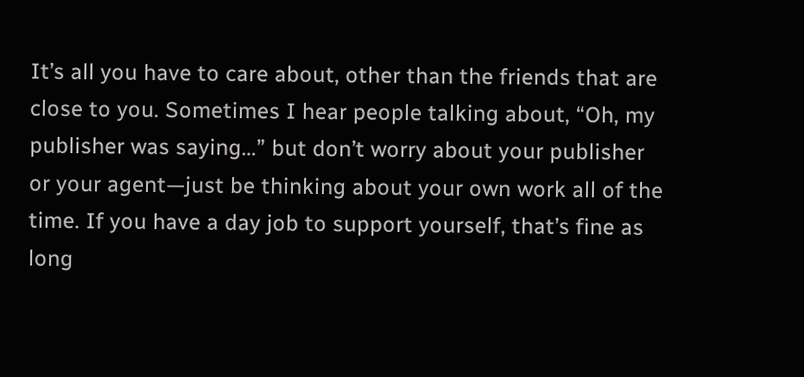It’s all you have to care about, other than the friends that are close to you. Sometimes I hear people talking about, “Oh, my publisher was saying…” but don’t worry about your publisher or your agent—just be thinking about your own work all of the time. If you have a day job to support yourself, that’s fine as long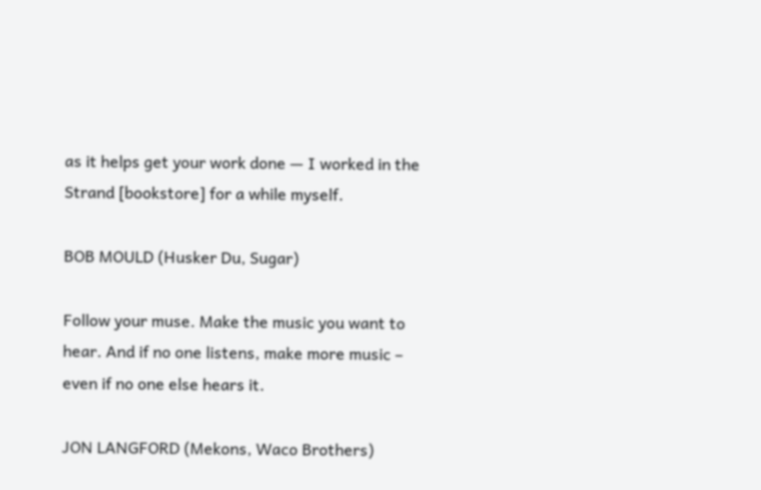as it helps get your work done — I worked in the Strand [bookstore] for a while myself.

BOB MOULD (Husker Du, Sugar)

Follow your muse. Make the music you want to hear. And if no one listens, make more music – even if no one else hears it.

JON LANGFORD (Mekons, Waco Brothers)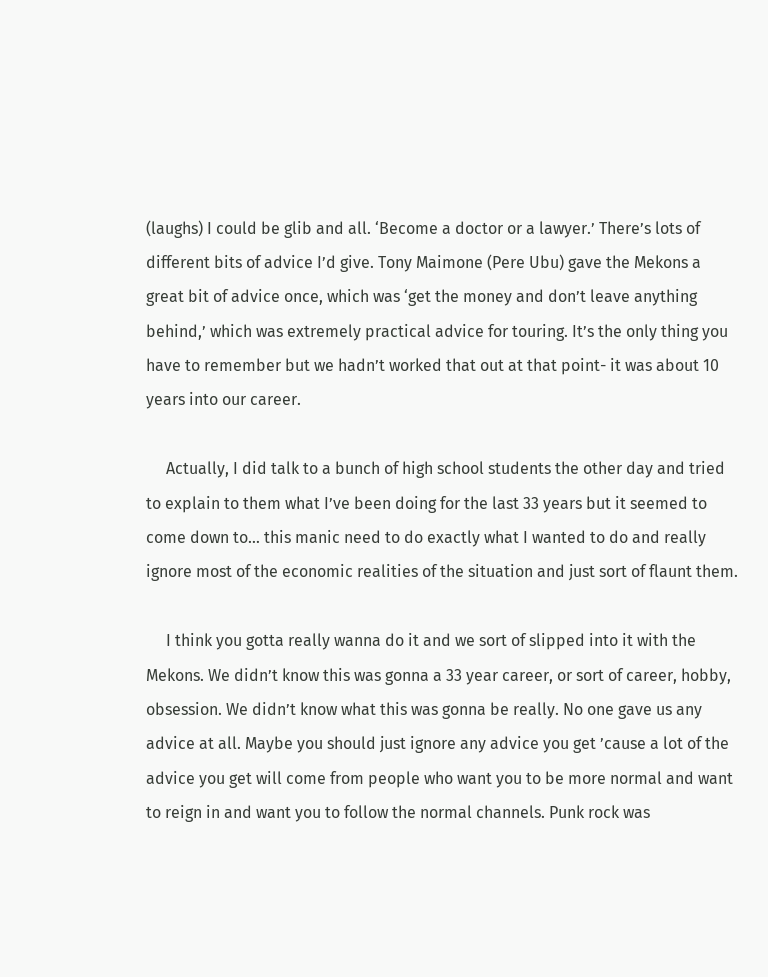(laughs) I could be glib and all. ‘Become a doctor or a lawyer.’ There’s lots of different bits of advice I’d give. Tony Maimone (Pere Ubu) gave the Mekons a great bit of advice once, which was ‘get the money and don’t leave anything behind,’ which was extremely practical advice for touring. It’s the only thing you have to remember but we hadn’t worked that out at that point- it was about 10 years into our career.

     Actually, I did talk to a bunch of high school students the other day and tried to explain to them what I’ve been doing for the last 33 years but it seemed to come down to… this manic need to do exactly what I wanted to do and really ignore most of the economic realities of the situation and just sort of flaunt them.

     I think you gotta really wanna do it and we sort of slipped into it with the Mekons. We didn’t know this was gonna a 33 year career, or sort of career, hobby, obsession. We didn’t know what this was gonna be really. No one gave us any advice at all. Maybe you should just ignore any advice you get ’cause a lot of the advice you get will come from people who want you to be more normal and want to reign in and want you to follow the normal channels. Punk rock was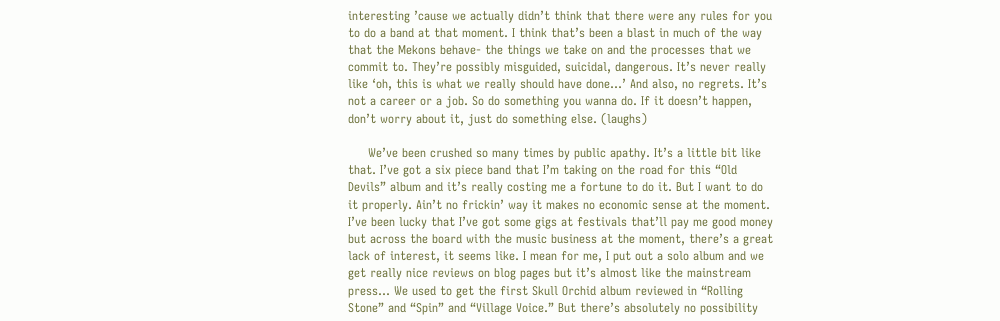interesting ’cause we actually didn’t think that there were any rules for you to do a band at that moment. I think that’s been a blast in much of the way that the Mekons behave- the things we take on and the processes that we commit to. They’re possibly misguided, suicidal, dangerous. It’s never really like ‘oh, this is what we really should have done…’ And also, no regrets. It’s not a career or a job. So do something you wanna do. If it doesn’t happen, don’t worry about it, just do something else. (laughs)

     We’ve been crushed so many times by public apathy. It’s a little bit like that. I’ve got a six piece band that I’m taking on the road for this “Old Devils” album and it’s really costing me a fortune to do it. But I want to do it properly. Ain’t no frickin’ way it makes no economic sense at the moment. I’ve been lucky that I’ve got some gigs at festivals that’ll pay me good money but across the board with the music business at the moment, there’s a great lack of interest, it seems like. I mean for me, I put out a solo album and we get really nice reviews on blog pages but it’s almost like the mainstream press… We used to get the first Skull Orchid album reviewed in “Rolling Stone” and “Spin” and “Village Voice.” But there’s absolutely no possibility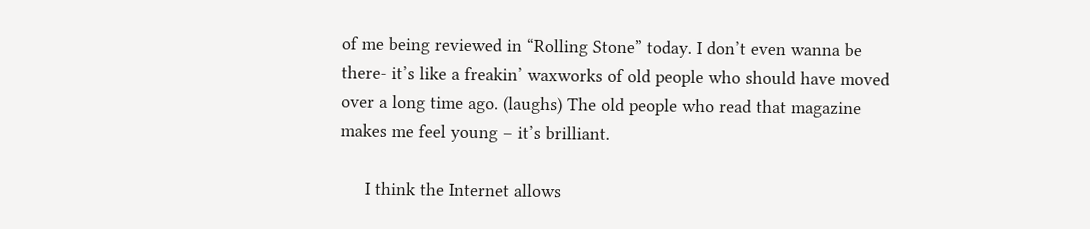of me being reviewed in “Rolling Stone” today. I don’t even wanna be there- it’s like a freakin’ waxworks of old people who should have moved over a long time ago. (laughs) The old people who read that magazine makes me feel young – it’s brilliant.

     I think the Internet allows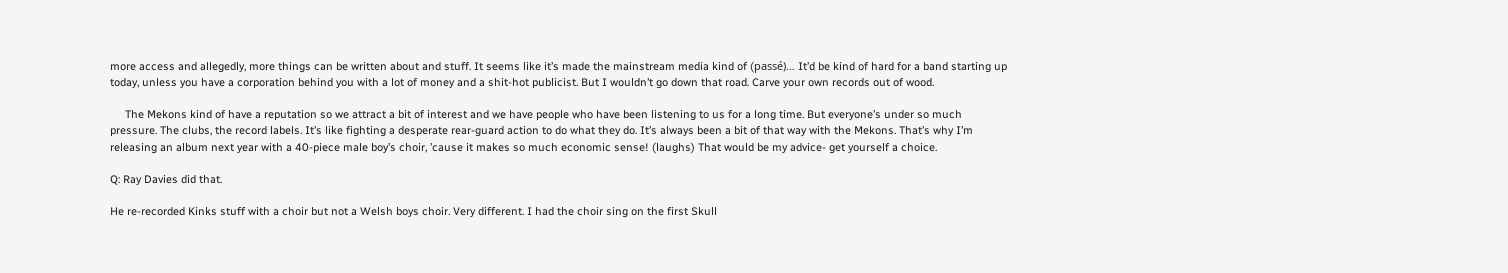more access and allegedly, more things can be written about and stuff. It seems like it’s made the mainstream media kind of (passé)… It’d be kind of hard for a band starting up today, unless you have a corporation behind you with a lot of money and a shit-hot publicist. But I wouldn’t go down that road. Carve your own records out of wood.

     The Mekons kind of have a reputation so we attract a bit of interest and we have people who have been listening to us for a long time. But everyone’s under so much pressure. The clubs, the record labels. It’s like fighting a desperate rear-guard action to do what they do. It’s always been a bit of that way with the Mekons. That’s why I’m releasing an album next year with a 40-piece male boy’s choir, ’cause it makes so much economic sense! (laughs) That would be my advice- get yourself a choice.

Q: Ray Davies did that.

He re-recorded Kinks stuff with a choir but not a Welsh boys choir. Very different. I had the choir sing on the first Skull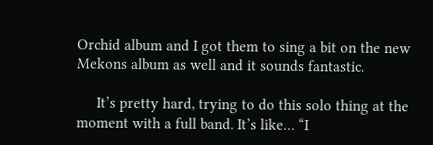Orchid album and I got them to sing a bit on the new Mekons album as well and it sounds fantastic.

     It’s pretty hard, trying to do this solo thing at the moment with a full band. It’s like… “I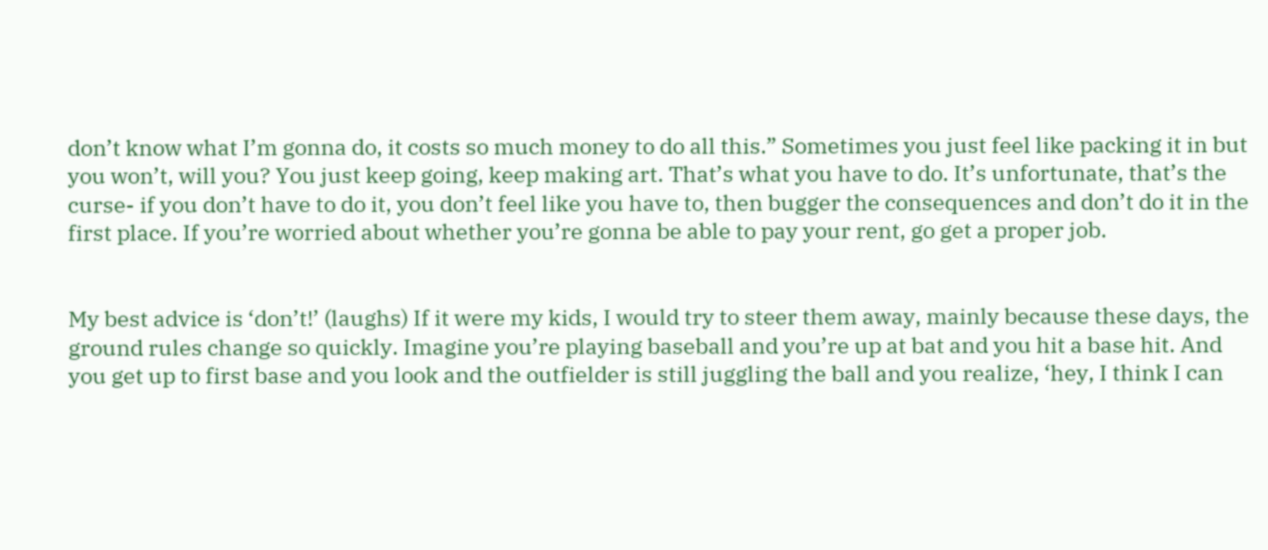don’t know what I’m gonna do, it costs so much money to do all this.” Sometimes you just feel like packing it in but you won’t, will you? You just keep going, keep making art. That’s what you have to do. It’s unfortunate, that’s the curse- if you don’t have to do it, you don’t feel like you have to, then bugger the consequences and don’t do it in the first place. If you’re worried about whether you’re gonna be able to pay your rent, go get a proper job.


My best advice is ‘don’t!’ (laughs) If it were my kids, I would try to steer them away, mainly because these days, the ground rules change so quickly. Imagine you’re playing baseball and you’re up at bat and you hit a base hit. And you get up to first base and you look and the outfielder is still juggling the ball and you realize, ‘hey, I think I can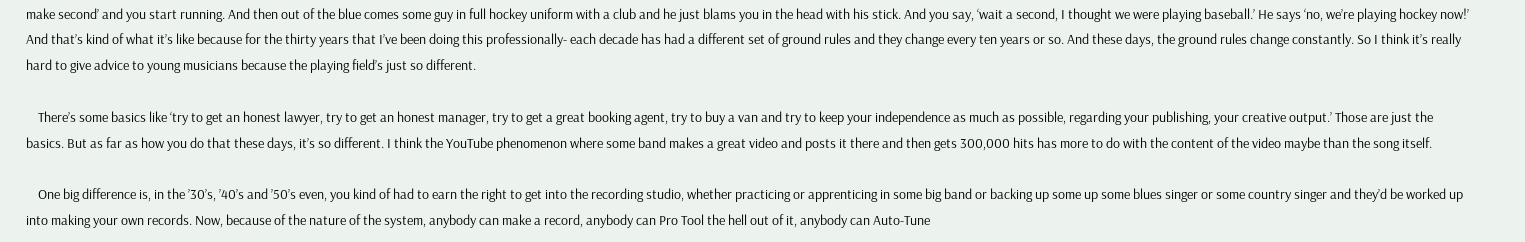make second’ and you start running. And then out of the blue comes some guy in full hockey uniform with a club and he just blams you in the head with his stick. And you say, ‘wait a second, I thought we were playing baseball.’ He says ‘no, we’re playing hockey now!’ And that’s kind of what it’s like because for the thirty years that I’ve been doing this professionally- each decade has had a different set of ground rules and they change every ten years or so. And these days, the ground rules change constantly. So I think it’s really hard to give advice to young musicians because the playing field’s just so different.

    There’s some basics like ‘try to get an honest lawyer, try to get an honest manager, try to get a great booking agent, try to buy a van and try to keep your independence as much as possible, regarding your publishing, your creative output.’ Those are just the basics. But as far as how you do that these days, it’s so different. I think the YouTube phenomenon where some band makes a great video and posts it there and then gets 300,000 hits has more to do with the content of the video maybe than the song itself.

    One big difference is, in the ’30’s, ’40’s and ’50’s even, you kind of had to earn the right to get into the recording studio, whether practicing or apprenticing in some big band or backing up some up some blues singer or some country singer and they’d be worked up into making your own records. Now, because of the nature of the system, anybody can make a record, anybody can Pro Tool the hell out of it, anybody can Auto-Tune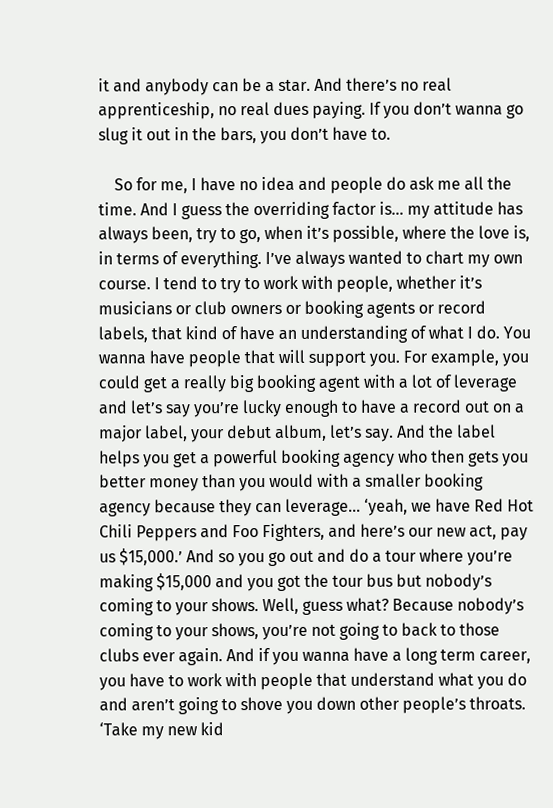it and anybody can be a star. And there’s no real apprenticeship, no real dues paying. If you don’t wanna go slug it out in the bars, you don’t have to.

    So for me, I have no idea and people do ask me all the time. And I guess the overriding factor is… my attitude has always been, try to go, when it’s possible, where the love is, in terms of everything. I’ve always wanted to chart my own course. I tend to try to work with people, whether it’s musicians or club owners or booking agents or record labels, that kind of have an understanding of what I do. You wanna have people that will support you. For example, you could get a really big booking agent with a lot of leverage and let’s say you’re lucky enough to have a record out on a major label, your debut album, let’s say. And the label helps you get a powerful booking agency who then gets you better money than you would with a smaller booking agency because they can leverage… ‘yeah, we have Red Hot Chili Peppers and Foo Fighters, and here’s our new act, pay us $15,000.’ And so you go out and do a tour where you’re making $15,000 and you got the tour bus but nobody’s coming to your shows. Well, guess what? Because nobody’s coming to your shows, you’re not going to back to those clubs ever again. And if you wanna have a long term career, you have to work with people that understand what you do and aren’t going to shove you down other people’s throats. ‘Take my new kid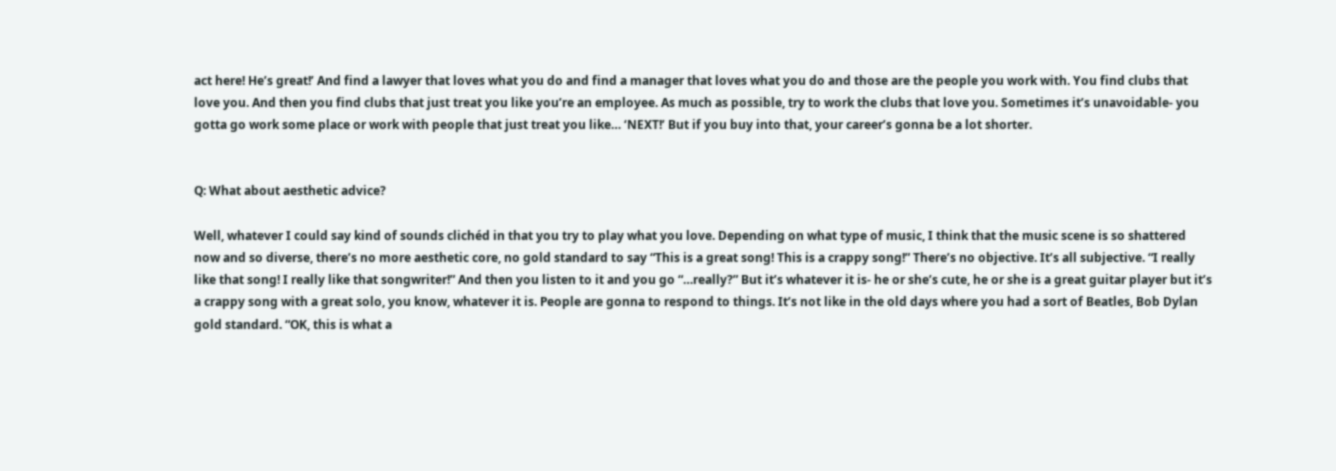act here! He’s great!’ And find a lawyer that loves what you do and find a manager that loves what you do and those are the people you work with. You find clubs that love you. And then you find clubs that just treat you like you’re an employee. As much as possible, try to work the clubs that love you. Sometimes it’s unavoidable- you gotta go work some place or work with people that just treat you like… ‘NEXT!’ But if you buy into that, your career’s gonna be a lot shorter.


Q: What about aesthetic advice?

Well, whatever I could say kind of sounds clichéd in that you try to play what you love. Depending on what type of music, I think that the music scene is so shattered now and so diverse, there’s no more aesthetic core, no gold standard to say “This is a great song! This is a crappy song!” There’s no objective. It’s all subjective. “I really like that song! I really like that songwriter!” And then you listen to it and you go “…really?” But it’s whatever it is- he or she’s cute, he or she is a great guitar player but it’s a crappy song with a great solo, you know, whatever it is. People are gonna to respond to things. It’s not like in the old days where you had a sort of Beatles, Bob Dylan gold standard. “OK, this is what a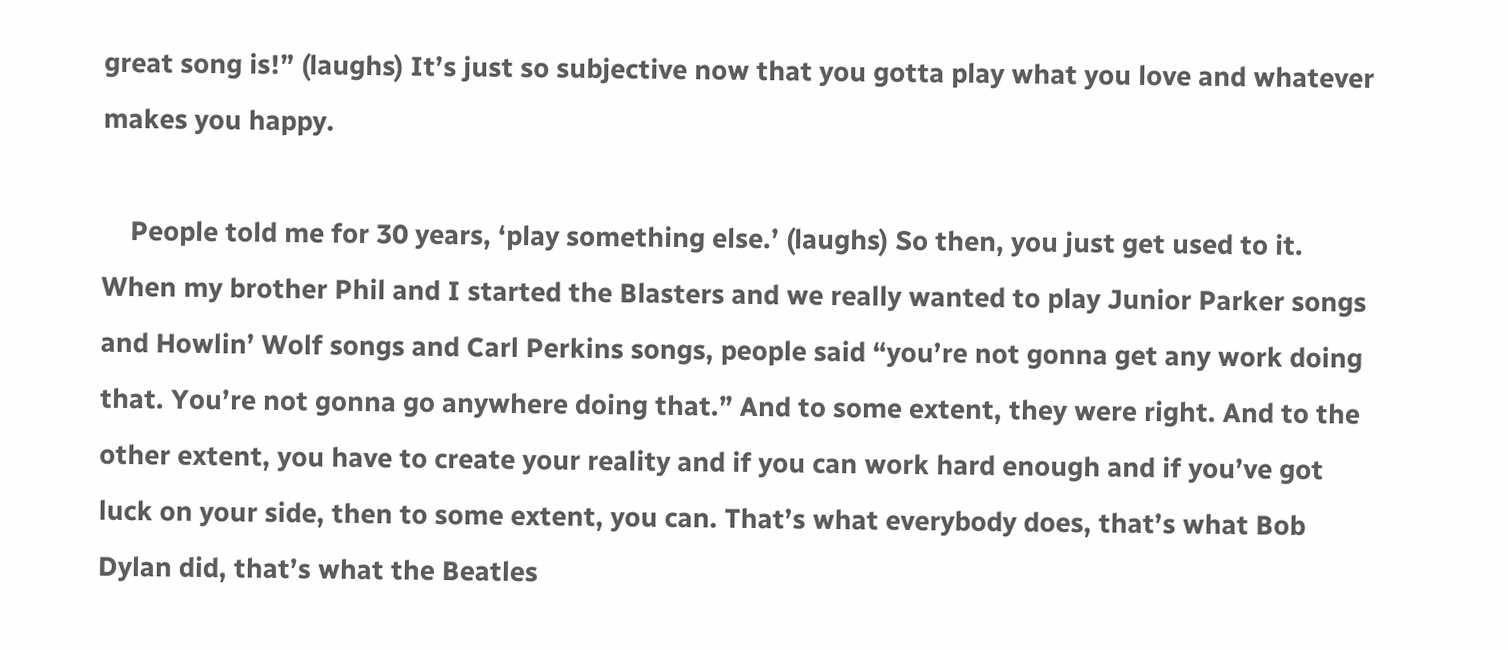great song is!” (laughs) It’s just so subjective now that you gotta play what you love and whatever makes you happy.

    People told me for 30 years, ‘play something else.’ (laughs) So then, you just get used to it. When my brother Phil and I started the Blasters and we really wanted to play Junior Parker songs and Howlin’ Wolf songs and Carl Perkins songs, people said “you’re not gonna get any work doing that. You’re not gonna go anywhere doing that.” And to some extent, they were right. And to the other extent, you have to create your reality and if you can work hard enough and if you’ve got luck on your side, then to some extent, you can. That’s what everybody does, that’s what Bob Dylan did, that’s what the Beatles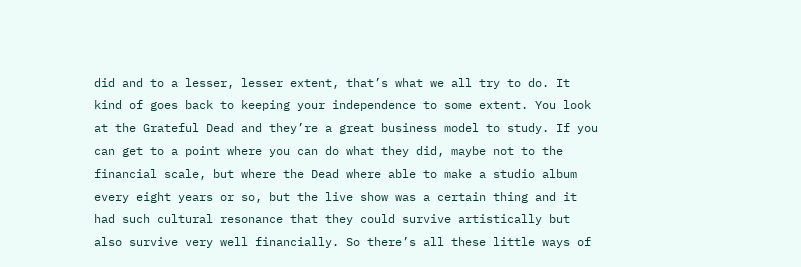did and to a lesser, lesser extent, that’s what we all try to do. It kind of goes back to keeping your independence to some extent. You look at the Grateful Dead and they’re a great business model to study. If you can get to a point where you can do what they did, maybe not to the financial scale, but where the Dead where able to make a studio album every eight years or so, but the live show was a certain thing and it had such cultural resonance that they could survive artistically but also survive very well financially. So there’s all these little ways of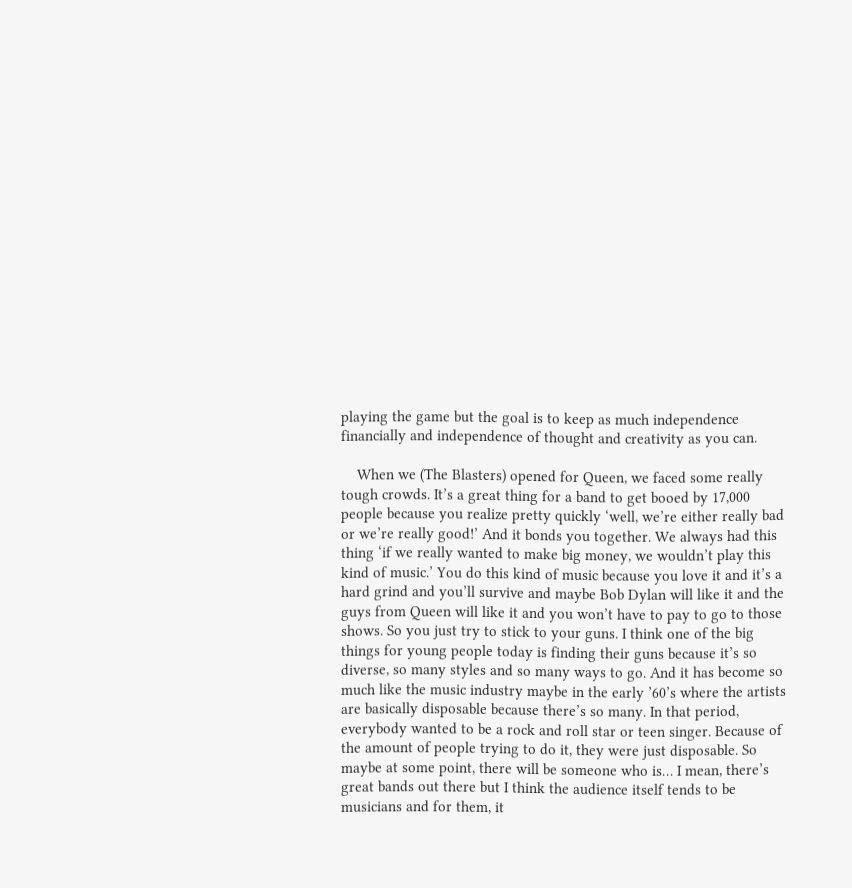playing the game but the goal is to keep as much independence financially and independence of thought and creativity as you can.

    When we (The Blasters) opened for Queen, we faced some really tough crowds. It’s a great thing for a band to get booed by 17,000 people because you realize pretty quickly ‘well, we’re either really bad or we’re really good!’ And it bonds you together. We always had this thing ‘if we really wanted to make big money, we wouldn’t play this kind of music.’ You do this kind of music because you love it and it’s a hard grind and you’ll survive and maybe Bob Dylan will like it and the guys from Queen will like it and you won’t have to pay to go to those shows. So you just try to stick to your guns. I think one of the big things for young people today is finding their guns because it’s so diverse, so many styles and so many ways to go. And it has become so much like the music industry maybe in the early ’60’s where the artists are basically disposable because there’s so many. In that period, everybody wanted to be a rock and roll star or teen singer. Because of the amount of people trying to do it, they were just disposable. So maybe at some point, there will be someone who is… I mean, there’s great bands out there but I think the audience itself tends to be musicians and for them, it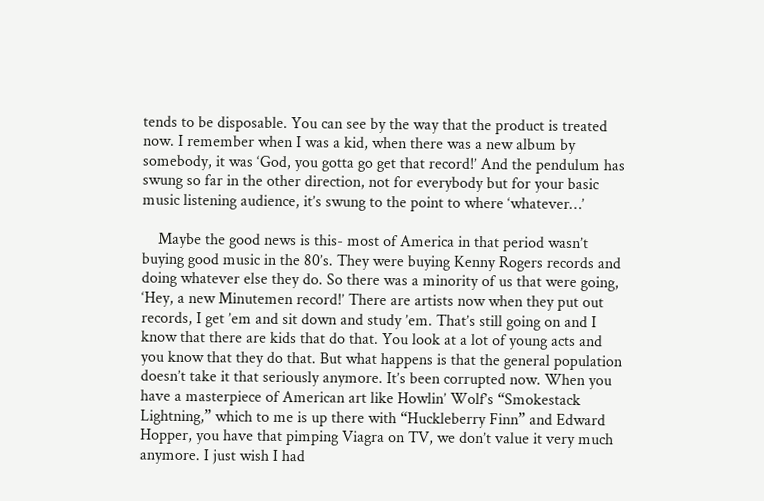tends to be disposable. You can see by the way that the product is treated now. I remember when I was a kid, when there was a new album by somebody, it was ‘God, you gotta go get that record!’ And the pendulum has swung so far in the other direction, not for everybody but for your basic music listening audience, it’s swung to the point to where ‘whatever…’

    Maybe the good news is this- most of America in that period wasn’t buying good music in the 80’s. They were buying Kenny Rogers records and doing whatever else they do. So there was a minority of us that were going, ‘Hey, a new Minutemen record!’ There are artists now when they put out records, I get ’em and sit down and study ’em. That’s still going on and I know that there are kids that do that. You look at a lot of young acts and you know that they do that. But what happens is that the general population doesn’t take it that seriously anymore. It’s been corrupted now. When you have a masterpiece of American art like Howlin’ Wolf’s “Smokestack Lightning,” which to me is up there with “Huckleberry Finn” and Edward Hopper, you have that pimping Viagra on TV, we don’t value it very much anymore. I just wish I had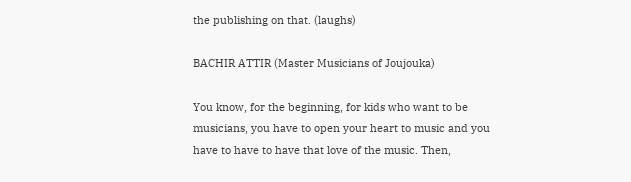the publishing on that. (laughs)

BACHIR ATTIR (Master Musicians of Joujouka)

You know, for the beginning, for kids who want to be musicians, you have to open your heart to music and you have to have to have that love of the music. Then,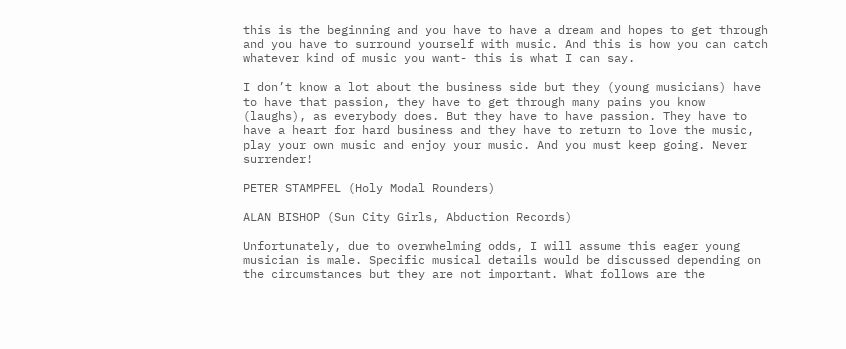this is the beginning and you have to have a dream and hopes to get through and you have to surround yourself with music. And this is how you can catch whatever kind of music you want- this is what I can say.

I don’t know a lot about the business side but they (young musicians) have to have that passion, they have to get through many pains you know (laughs), as everybody does. But they have to have passion. They have to have a heart for hard business and they have to return to love the music, play your own music and enjoy your music. And you must keep going. Never surrender!

PETER STAMPFEL (Holy Modal Rounders)

ALAN BISHOP (Sun City Girls, Abduction Records)

Unfortunately, due to overwhelming odds, I will assume this eager young musician is male. Specific musical details would be discussed depending on the circumstances but they are not important. What follows are the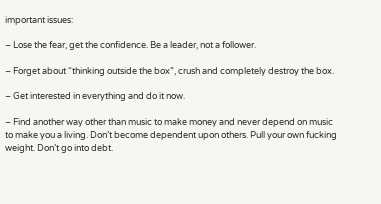important issues:

– Lose the fear, get the confidence. Be a leader, not a follower.

– Forget about “thinking outside the box”, crush and completely destroy the box.

– Get interested in everything and do it now.

– Find another way other than music to make money and never depend on music to make you a living. Don’t become dependent upon others. Pull your own fucking weight. Don’t go into debt.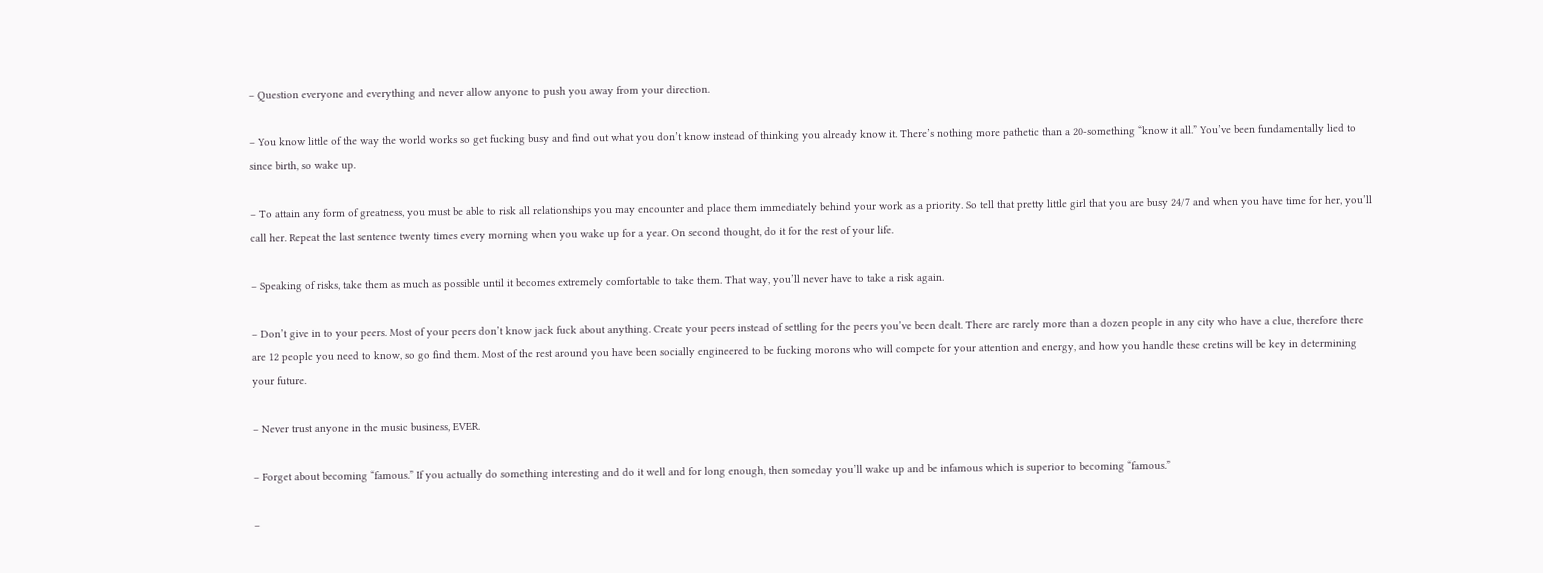– Question everyone and everything and never allow anyone to push you away from your direction.

– You know little of the way the world works so get fucking busy and find out what you don’t know instead of thinking you already know it. There’s nothing more pathetic than a 20-something “know it all.” You’ve been fundamentally lied to since birth, so wake up.

– To attain any form of greatness, you must be able to risk all relationships you may encounter and place them immediately behind your work as a priority. So tell that pretty little girl that you are busy 24/7 and when you have time for her, you’ll call her. Repeat the last sentence twenty times every morning when you wake up for a year. On second thought, do it for the rest of your life.

– Speaking of risks, take them as much as possible until it becomes extremely comfortable to take them. That way, you’ll never have to take a risk again.

– Don’t give in to your peers. Most of your peers don’t know jack fuck about anything. Create your peers instead of settling for the peers you’ve been dealt. There are rarely more than a dozen people in any city who have a clue, therefore there are 12 people you need to know, so go find them. Most of the rest around you have been socially engineered to be fucking morons who will compete for your attention and energy, and how you handle these cretins will be key in determining your future.

– Never trust anyone in the music business, EVER.

– Forget about becoming “famous.” If you actually do something interesting and do it well and for long enough, then someday you’ll wake up and be infamous which is superior to becoming “famous.”

–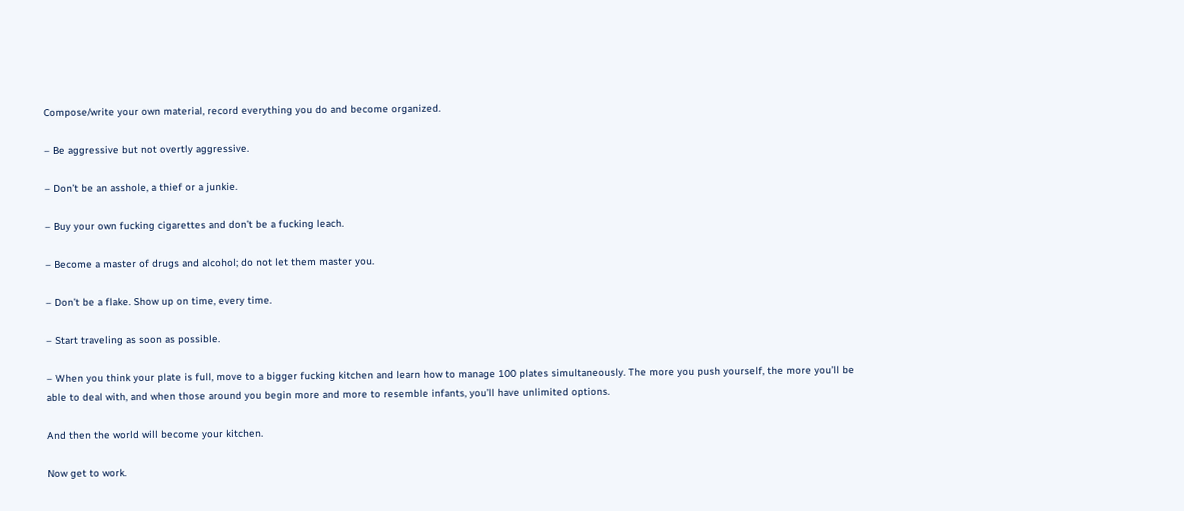Compose/write your own material, record everything you do and become organized.

– Be aggressive but not overtly aggressive.

– Don’t be an asshole, a thief or a junkie.

– Buy your own fucking cigarettes and don’t be a fucking leach.

– Become a master of drugs and alcohol; do not let them master you.

– Don’t be a flake. Show up on time, every time.

– Start traveling as soon as possible.

– When you think your plate is full, move to a bigger fucking kitchen and learn how to manage 100 plates simultaneously. The more you push yourself, the more you’ll be able to deal with, and when those around you begin more and more to resemble infants, you’ll have unlimited options.

And then the world will become your kitchen.

Now get to work.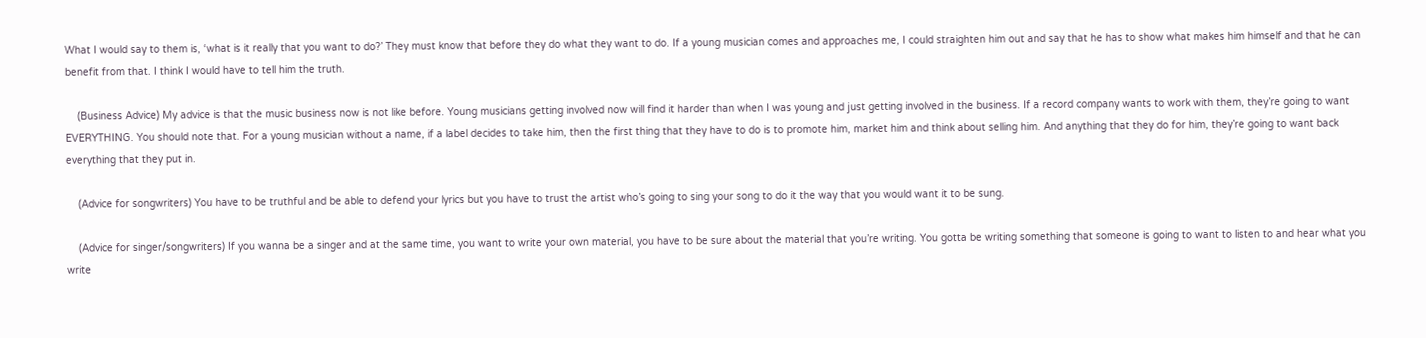What I would say to them is, ‘what is it really that you want to do?’ They must know that before they do what they want to do. If a young musician comes and approaches me, I could straighten him out and say that he has to show what makes him himself and that he can benefit from that. I think I would have to tell him the truth.

    (Business Advice) My advice is that the music business now is not like before. Young musicians getting involved now will find it harder than when I was young and just getting involved in the business. If a record company wants to work with them, they’re going to want EVERYTHING. You should note that. For a young musician without a name, if a label decides to take him, then the first thing that they have to do is to promote him, market him and think about selling him. And anything that they do for him, they’re going to want back everything that they put in.

    (Advice for songwriters) You have to be truthful and be able to defend your lyrics but you have to trust the artist who’s going to sing your song to do it the way that you would want it to be sung.

    (Advice for singer/songwriters) If you wanna be a singer and at the same time, you want to write your own material, you have to be sure about the material that you’re writing. You gotta be writing something that someone is going to want to listen to and hear what you write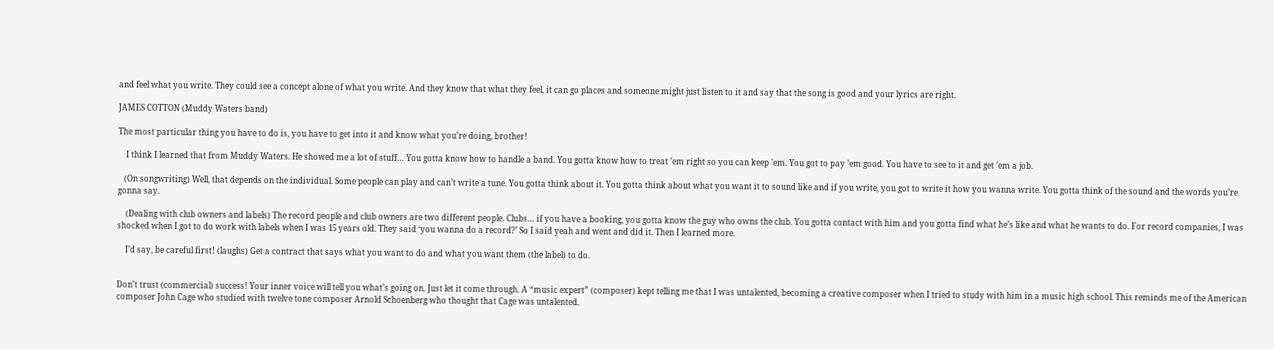and feel what you write. They could see a concept alone of what you write. And they know that what they feel, it can go places and someone might just listen to it and say that the song is good and your lyrics are right.

JAMES COTTON (Muddy Waters band)

The most particular thing you have to do is, you have to get into it and know what you’re doing, brother!

    I think I learned that from Muddy Waters. He showed me a lot of stuff… You gotta know how to handle a band. You gotta know how to treat ’em right so you can keep ’em. You got to pay ’em good. You have to see to it and get ’em a job.

   (On songwriting) Well, that depends on the individual. Some people can play and can’t write a tune. You gotta think about it. You gotta think about what you want it to sound like and if you write, you got to write it how you wanna write. You gotta think of the sound and the words you’re gonna say.

    (Dealing with club owners and labels) The record people and club owners are two different people. Clubs… if you have a booking, you gotta know the guy who owns the club. You gotta contact with him and you gotta find what he’s like and what he wants to do. For record companies, I was shocked when I got to do work with labels when I was 15 years old. They said ‘you wanna do a record?’ So I said yeah and went and did it. Then I learned more.

    I’d say, be careful first! (laughs) Get a contract that says what you want to do and what you want them (the label) to do.


Don’t trust (commercial) success! Your inner voice will tell you what’s going on. Just let it come through. A “music expert” (composer) kept telling me that I was untalented, becoming a creative composer when I tried to study with him in a music high school. This reminds me of the American composer John Cage who studied with twelve tone composer Arnold Schoenberg who thought that Cage was untalented.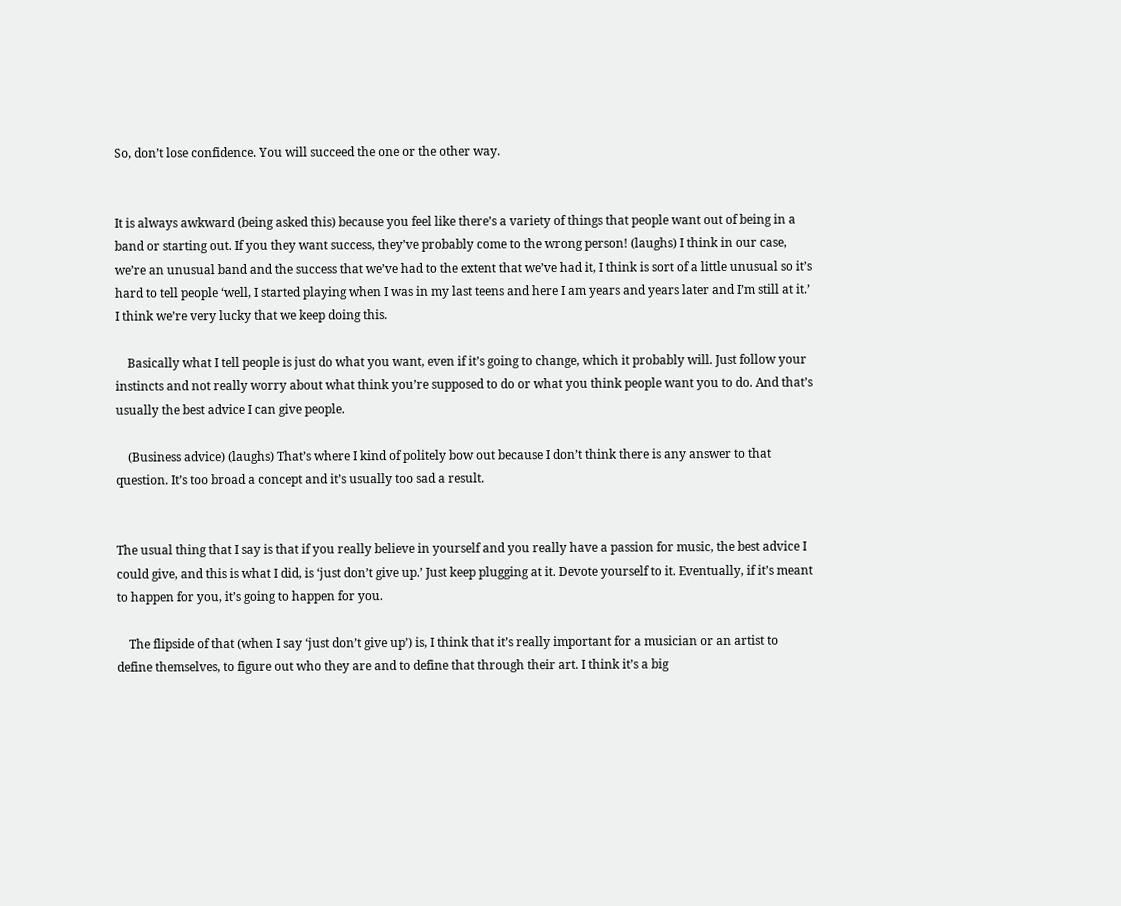So, don’t lose confidence. You will succeed the one or the other way.


It is always awkward (being asked this) because you feel like there’s a variety of things that people want out of being in a band or starting out. If you they want success, they’ve probably come to the wrong person! (laughs) I think in our case, we’re an unusual band and the success that we’ve had to the extent that we’ve had it, I think is sort of a little unusual so it’s hard to tell people ‘well, I started playing when I was in my last teens and here I am years and years later and I’m still at it.’ I think we’re very lucky that we keep doing this.

    Basically what I tell people is just do what you want, even if it’s going to change, which it probably will. Just follow your instincts and not really worry about what think you’re supposed to do or what you think people want you to do. And that’s usually the best advice I can give people.

    (Business advice) (laughs) That’s where I kind of politely bow out because I don’t think there is any answer to that question. It’s too broad a concept and it’s usually too sad a result.


The usual thing that I say is that if you really believe in yourself and you really have a passion for music, the best advice I could give, and this is what I did, is ‘just don’t give up.’ Just keep plugging at it. Devote yourself to it. Eventually, if it’s meant to happen for you, it’s going to happen for you.

    The flipside of that (when I say ‘just don’t give up’) is, I think that it’s really important for a musician or an artist to define themselves, to figure out who they are and to define that through their art. I think it’s a big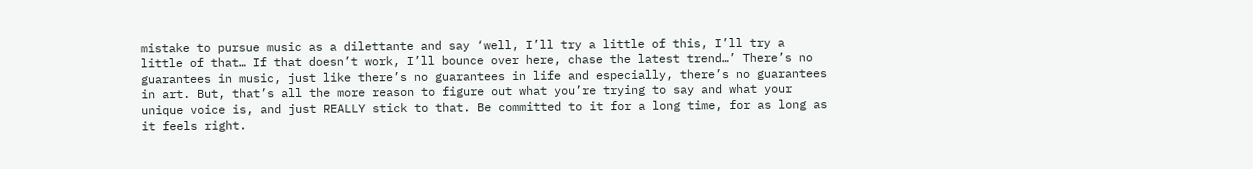mistake to pursue music as a dilettante and say ‘well, I’ll try a little of this, I’ll try a little of that… If that doesn’t work, I’ll bounce over here, chase the latest trend…’ There’s no guarantees in music, just like there’s no guarantees in life and especially, there’s no guarantees in art. But, that’s all the more reason to figure out what you’re trying to say and what your unique voice is, and just REALLY stick to that. Be committed to it for a long time, for as long as it feels right.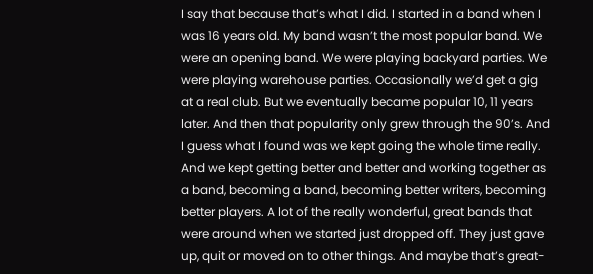I say that because that’s what I did. I started in a band when I was 16 years old. My band wasn’t the most popular band. We were an opening band. We were playing backyard parties. We were playing warehouse parties. Occasionally we’d get a gig at a real club. But we eventually became popular 10, 11 years later. And then that popularity only grew through the 90’s. And I guess what I found was we kept going the whole time really. And we kept getting better and better and working together as a band, becoming a band, becoming better writers, becoming better players. A lot of the really wonderful, great bands that were around when we started just dropped off. They just gave up, quit or moved on to other things. And maybe that’s great-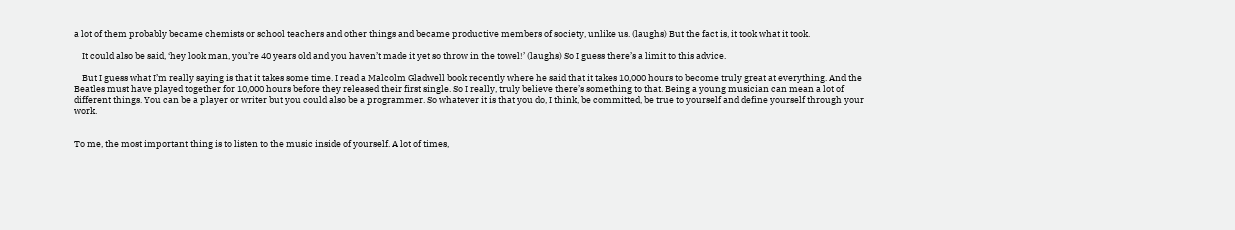a lot of them probably became chemists or school teachers and other things and became productive members of society, unlike us. (laughs) But the fact is, it took what it took.

    It could also be said, ‘hey look man, you’re 40 years old and you haven’t made it yet so throw in the towel!’ (laughs) So I guess there’s a limit to this advice.

    But I guess what I’m really saying is that it takes some time. I read a Malcolm Gladwell book recently where he said that it takes 10,000 hours to become truly great at everything. And the Beatles must have played together for 10,000 hours before they released their first single. So I really, truly believe there’s something to that. Being a young musician can mean a lot of different things. You can be a player or writer but you could also be a programmer. So whatever it is that you do, I think, be committed, be true to yourself and define yourself through your work.


To me, the most important thing is to listen to the music inside of yourself. A lot of times,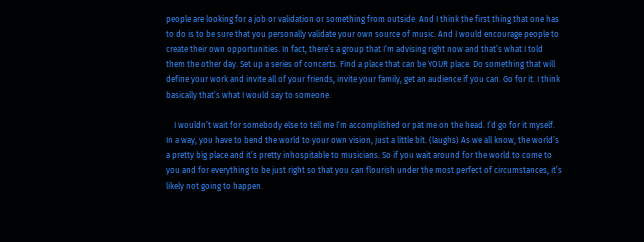people are looking for a job or validation or something from outside. And I think the first thing that one has to do is to be sure that you personally validate your own source of music. And I would encourage people to create their own opportunities. In fact, there’s a group that I’m advising right now and that’s what I told them the other day. Set up a series of concerts. Find a place that can be YOUR place. Do something that will define your work and invite all of your friends, invite your family, get an audience if you can. Go for it. I think basically that’s what I would say to someone.

    I wouldn’t wait for somebody else to tell me I’m accomplished or pat me on the head. I’d go for it myself. In a way, you have to bend the world to your own vision, just a little bit. (laughs) As we all know, the world’s a pretty big place and it’s pretty inhospitable to musicians. So if you wait around for the world to come to you and for everything to be just right so that you can flourish under the most perfect of circumstances, it’s likely not going to happen.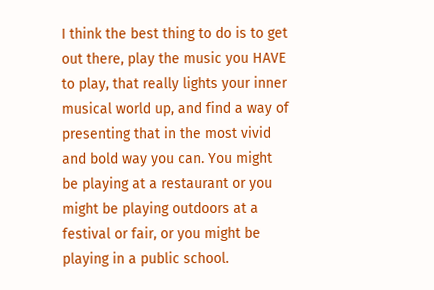I think the best thing to do is to get out there, play the music you HAVE to play, that really lights your inner musical world up, and find a way of presenting that in the most vivid and bold way you can. You might be playing at a restaurant or you might be playing outdoors at a festival or fair, or you might be playing in a public school.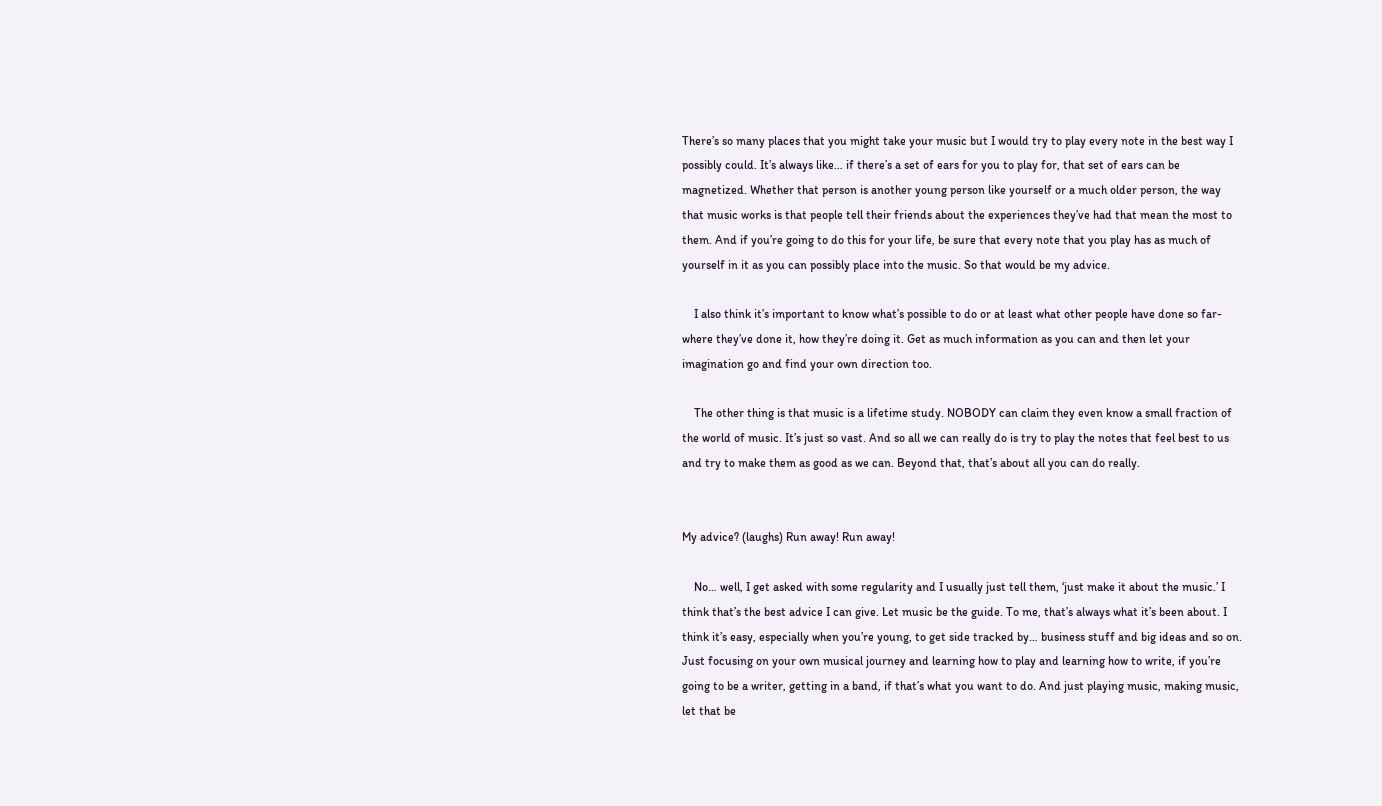There’s so many places that you might take your music but I would try to play every note in the best way I possibly could. It’s always like… if there’s a set of ears for you to play for, that set of ears can be magnetized. Whether that person is another young person like yourself or a much older person, the way that music works is that people tell their friends about the experiences they’ve had that mean the most to them. And if you’re going to do this for your life, be sure that every note that you play has as much of yourself in it as you can possibly place into the music. So that would be my advice.

    I also think it’s important to know what’s possible to do or at least what other people have done so far- where they’ve done it, how they’re doing it. Get as much information as you can and then let your imagination go and find your own direction too.

    The other thing is that music is a lifetime study. NOBODY can claim they even know a small fraction of the world of music. It’s just so vast. And so all we can really do is try to play the notes that feel best to us and try to make them as good as we can. Beyond that, that’s about all you can do really.


My advice? (laughs) Run away! Run away!

    No… well, I get asked with some regularity and I usually just tell them, ‘just make it about the music.’ I think that’s the best advice I can give. Let music be the guide. To me, that’s always what it’s been about. I think it’s easy, especially when you’re young, to get side tracked by… business stuff and big ideas and so on. Just focusing on your own musical journey and learning how to play and learning how to write, if you’re going to be a writer, getting in a band, if that’s what you want to do. And just playing music, making music, let that be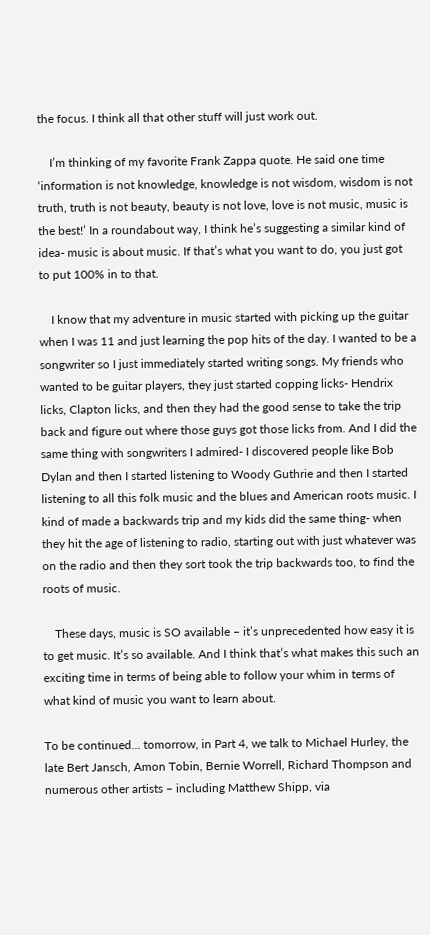the focus. I think all that other stuff will just work out.

    I’m thinking of my favorite Frank Zappa quote. He said one time ‘information is not knowledge, knowledge is not wisdom, wisdom is not truth, truth is not beauty, beauty is not love, love is not music, music is the best!’ In a roundabout way, I think he’s suggesting a similar kind of idea- music is about music. If that’s what you want to do, you just got to put 100% in to that.

    I know that my adventure in music started with picking up the guitar when I was 11 and just learning the pop hits of the day. I wanted to be a songwriter so I just immediately started writing songs. My friends who wanted to be guitar players, they just started copping licks- Hendrix licks, Clapton licks, and then they had the good sense to take the trip back and figure out where those guys got those licks from. And I did the same thing with songwriters I admired- I discovered people like Bob Dylan and then I started listening to Woody Guthrie and then I started listening to all this folk music and the blues and American roots music. I kind of made a backwards trip and my kids did the same thing- when they hit the age of listening to radio, starting out with just whatever was on the radio and then they sort took the trip backwards too, to find the roots of music.

    These days, music is SO available – it’s unprecedented how easy it is to get music. It’s so available. And I think that’s what makes this such an exciting time in terms of being able to follow your whim in terms of what kind of music you want to learn about.

To be continued… tomorrow, in Part 4, we talk to Michael Hurley, the late Bert Jansch, Amon Tobin, Bernie Worrell, Richard Thompson and numerous other artists – including Matthew Shipp, via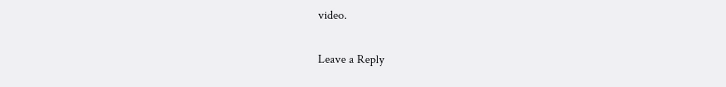video.

Leave a Reply